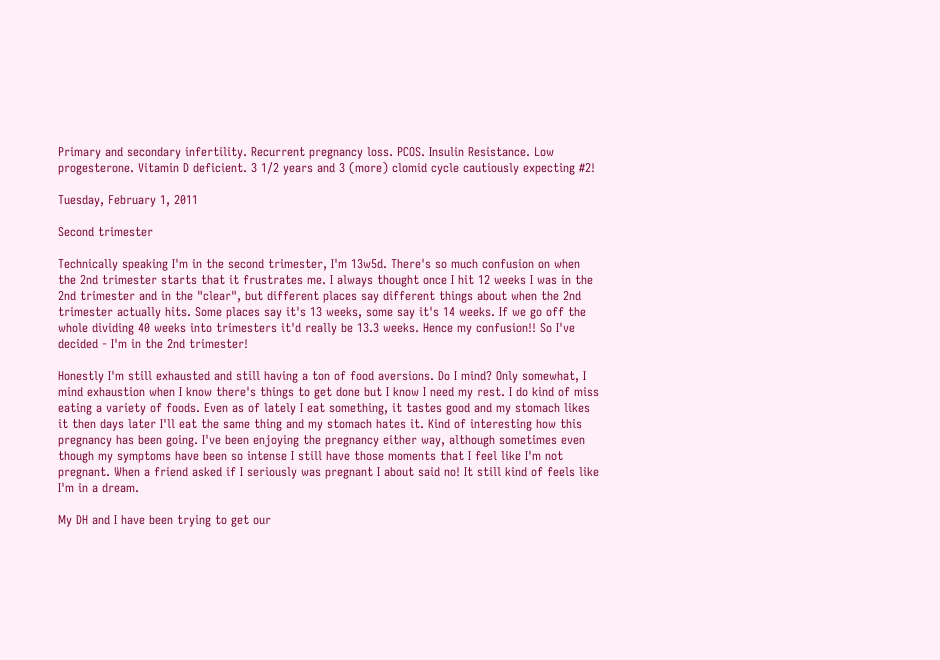Primary and secondary infertility. Recurrent pregnancy loss. PCOS. Insulin Resistance. Low progesterone. Vitamin D deficient. 3 1/2 years and 3 (more) clomid cycle cautiously expecting #2!

Tuesday, February 1, 2011

Second trimester

Technically speaking I'm in the second trimester, I'm 13w5d. There's so much confusion on when the 2nd trimester starts that it frustrates me. I always thought once I hit 12 weeks I was in the 2nd trimester and in the "clear", but different places say different things about when the 2nd trimester actually hits. Some places say it's 13 weeks, some say it's 14 weeks. If we go off the whole dividing 40 weeks into trimesters it'd really be 13.3 weeks. Hence my confusion!! So I've decided - I'm in the 2nd trimester!

Honestly I'm still exhausted and still having a ton of food aversions. Do I mind? Only somewhat, I mind exhaustion when I know there's things to get done but I know I need my rest. I do kind of miss eating a variety of foods. Even as of lately I eat something, it tastes good and my stomach likes it then days later I'll eat the same thing and my stomach hates it. Kind of interesting how this pregnancy has been going. I've been enjoying the pregnancy either way, although sometimes even though my symptoms have been so intense I still have those moments that I feel like I'm not pregnant. When a friend asked if I seriously was pregnant I about said no! It still kind of feels like I'm in a dream.

My DH and I have been trying to get our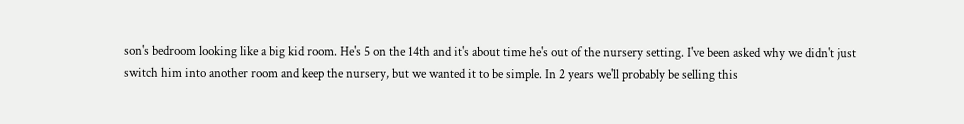son's bedroom looking like a big kid room. He's 5 on the 14th and it's about time he's out of the nursery setting. I've been asked why we didn't just switch him into another room and keep the nursery, but we wanted it to be simple. In 2 years we'll probably be selling this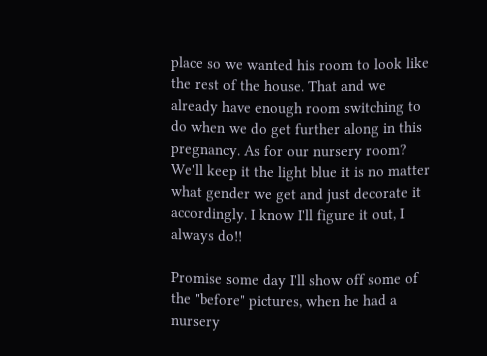place so we wanted his room to look like the rest of the house. That and we already have enough room switching to do when we do get further along in this pregnancy. As for our nursery room? We'll keep it the light blue it is no matter what gender we get and just decorate it accordingly. I know I'll figure it out, I always do!!

Promise some day I'll show off some of the "before" pictures, when he had a nursery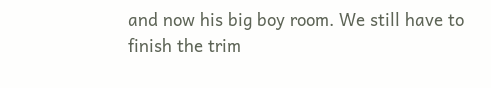and now his big boy room. We still have to finish the trim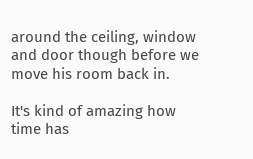around the ceiling, window and door though before we move his room back in.

It's kind of amazing how time has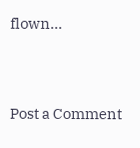flown...



Post a Comment